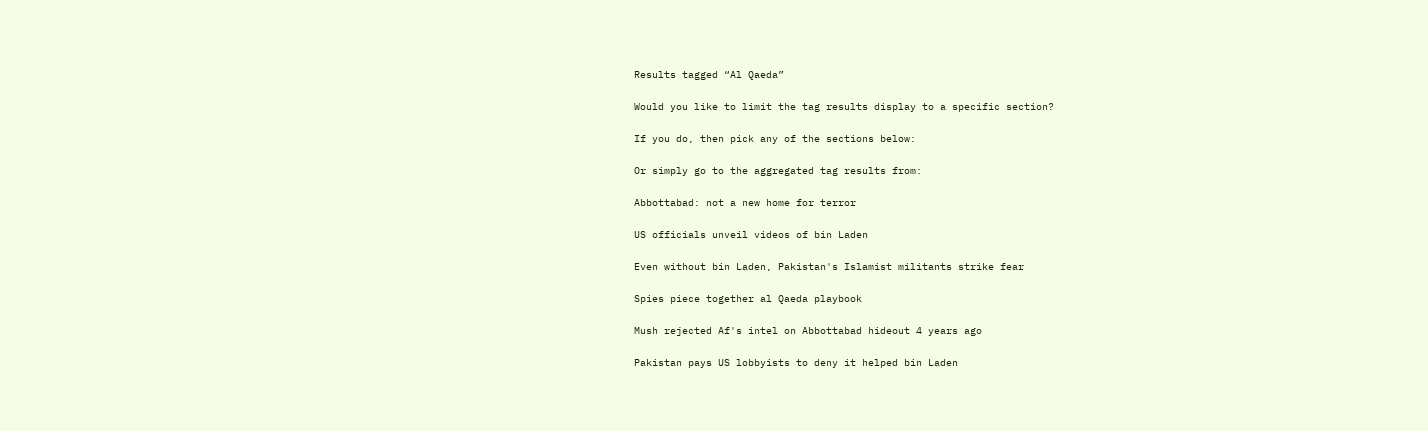Results tagged “Al Qaeda”

Would you like to limit the tag results display to a specific section?

If you do, then pick any of the sections below:

Or simply go to the aggregated tag results from:

Abbottabad: not a new home for terror

US officials unveil videos of bin Laden

Even without bin Laden, Pakistan's Islamist militants strike fear

Spies piece together al Qaeda playbook

Mush rejected Af's intel on Abbottabad hideout 4 years ago

Pakistan pays US lobbyists to deny it helped bin Laden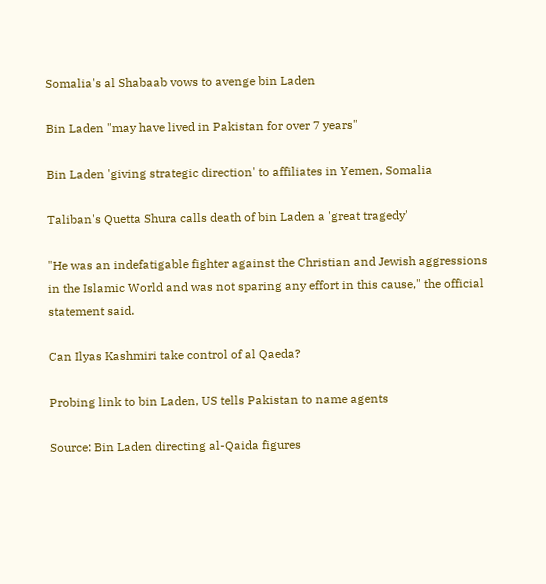Somalia's al Shabaab vows to avenge bin Laden

Bin Laden "may have lived in Pakistan for over 7 years"

Bin Laden 'giving strategic direction' to affiliates in Yemen, Somalia

Taliban's Quetta Shura calls death of bin Laden a 'great tragedy'

"He was an indefatigable fighter against the Christian and Jewish aggressions in the Islamic World and was not sparing any effort in this cause," the official statement said.

Can Ilyas Kashmiri take control of al Qaeda?

Probing link to bin Laden, US tells Pakistan to name agents

Source: Bin Laden directing al-Qaida figures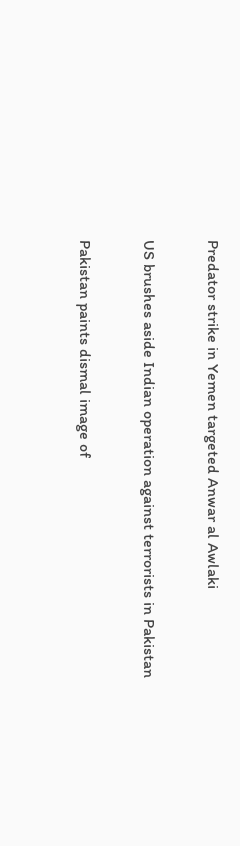Predator strike in Yemen targeted Anwar al Awlaki

US brushes aside Indian operation against terrorists in Pakistan

Pakistan paints dismal image of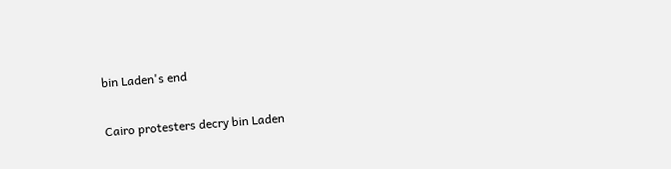bin Laden's end

Cairo protesters decry bin Laden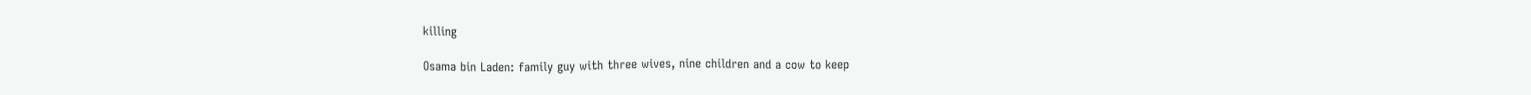killing

Osama bin Laden: family guy with three wives, nine children and a cow to keep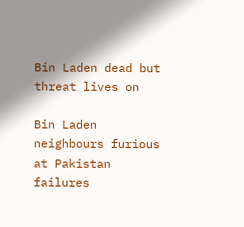Bin Laden dead but threat lives on

Bin Laden neighbours furious at Pakistan failures